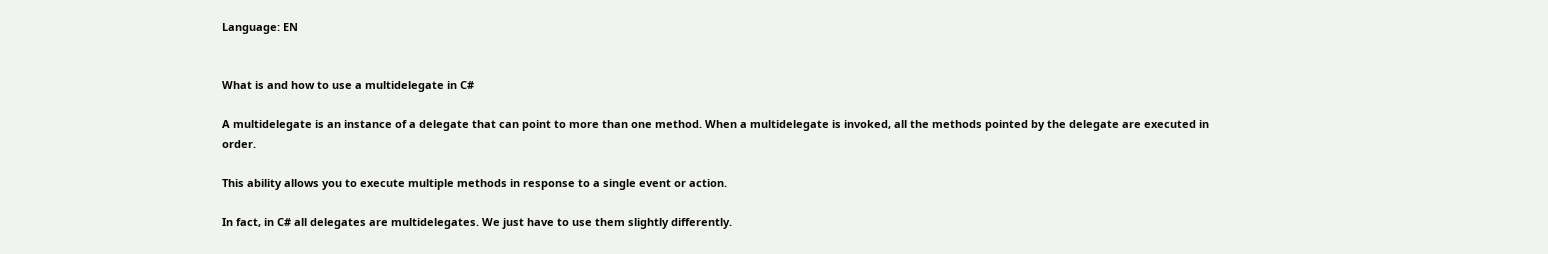Language: EN


What is and how to use a multidelegate in C#

A multidelegate is an instance of a delegate that can point to more than one method. When a multidelegate is invoked, all the methods pointed by the delegate are executed in order.

This ability allows you to execute multiple methods in response to a single event or action.

In fact, in C# all delegates are multidelegates. We just have to use them slightly differently.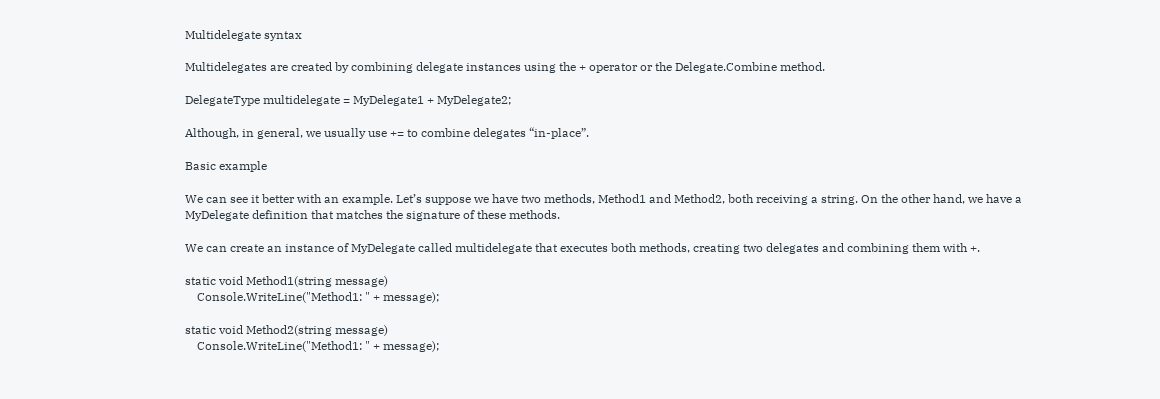Multidelegate syntax

Multidelegates are created by combining delegate instances using the + operator or the Delegate.Combine method.

DelegateType multidelegate = MyDelegate1 + MyDelegate2;

Although, in general, we usually use += to combine delegates “in-place”.

Basic example

We can see it better with an example. Let’s suppose we have two methods, Method1 and Method2, both receiving a string. On the other hand, we have a MyDelegate definition that matches the signature of these methods.

We can create an instance of MyDelegate called multidelegate that executes both methods, creating two delegates and combining them with +.

static void Method1(string message)
    Console.WriteLine("Method1: " + message);

static void Method2(string message)
    Console.WriteLine("Method1: " + message);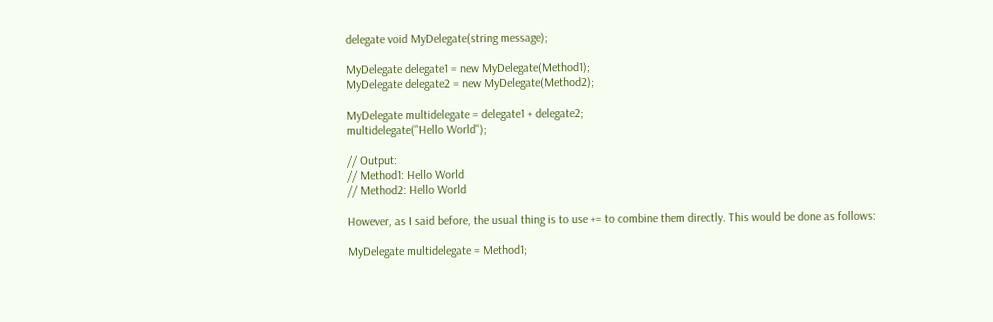delegate void MyDelegate(string message);

MyDelegate delegate1 = new MyDelegate(Method1);
MyDelegate delegate2 = new MyDelegate(Method2);

MyDelegate multidelegate = delegate1 + delegate2;
multidelegate("Hello World");

// Output:
// Method1: Hello World
// Method2: Hello World

However, as I said before, the usual thing is to use += to combine them directly. This would be done as follows:

MyDelegate multidelegate = Method1;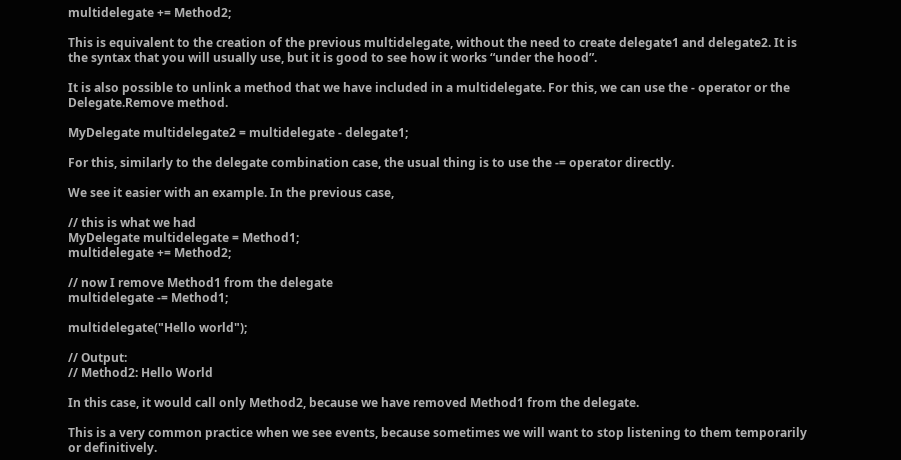multidelegate += Method2;

This is equivalent to the creation of the previous multidelegate, without the need to create delegate1 and delegate2. It is the syntax that you will usually use, but it is good to see how it works “under the hood”.

It is also possible to unlink a method that we have included in a multidelegate. For this, we can use the - operator or the Delegate.Remove method.

MyDelegate multidelegate2 = multidelegate - delegate1;

For this, similarly to the delegate combination case, the usual thing is to use the -= operator directly.

We see it easier with an example. In the previous case,

// this is what we had
MyDelegate multidelegate = Method1;
multidelegate += Method2;

// now I remove Method1 from the delegate
multidelegate -= Method1;

multidelegate("Hello world");

// Output:
// Method2: Hello World

In this case, it would call only Method2, because we have removed Method1 from the delegate.

This is a very common practice when we see events, because sometimes we will want to stop listening to them temporarily or definitively.